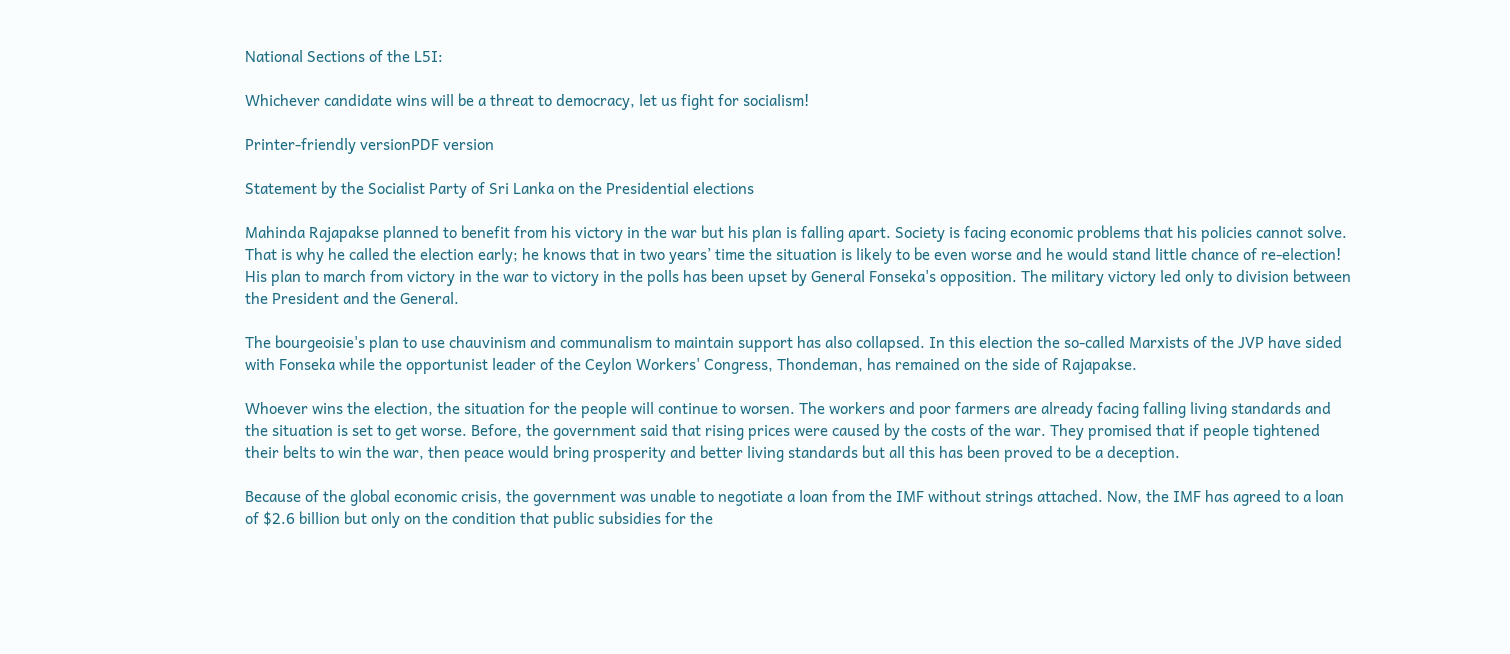National Sections of the L5I:

Whichever candidate wins will be a threat to democracy, let us fight for socialism!

Printer-friendly versionPDF version

Statement by the Socialist Party of Sri Lanka on the Presidential elections

Mahinda Rajapakse planned to benefit from his victory in the war but his plan is falling apart. Society is facing economic problems that his policies cannot solve. That is why he called the election early; he knows that in two years’ time the situation is likely to be even worse and he would stand little chance of re-election! His plan to march from victory in the war to victory in the polls has been upset by General Fonseka's opposition. The military victory led only to division between the President and the General.

The bourgeoisie's plan to use chauvinism and communalism to maintain support has also collapsed. In this election the so-called Marxists of the JVP have sided with Fonseka while the opportunist leader of the Ceylon Workers' Congress, Thondeman, has remained on the side of Rajapakse.

Whoever wins the election, the situation for the people will continue to worsen. The workers and poor farmers are already facing falling living standards and the situation is set to get worse. Before, the government said that rising prices were caused by the costs of the war. They promised that if people tightened their belts to win the war, then peace would bring prosperity and better living standards but all this has been proved to be a deception.

Because of the global economic crisis, the government was unable to negotiate a loan from the IMF without strings attached. Now, the IMF has agreed to a loan of $2.6 billion but only on the condition that public subsidies for the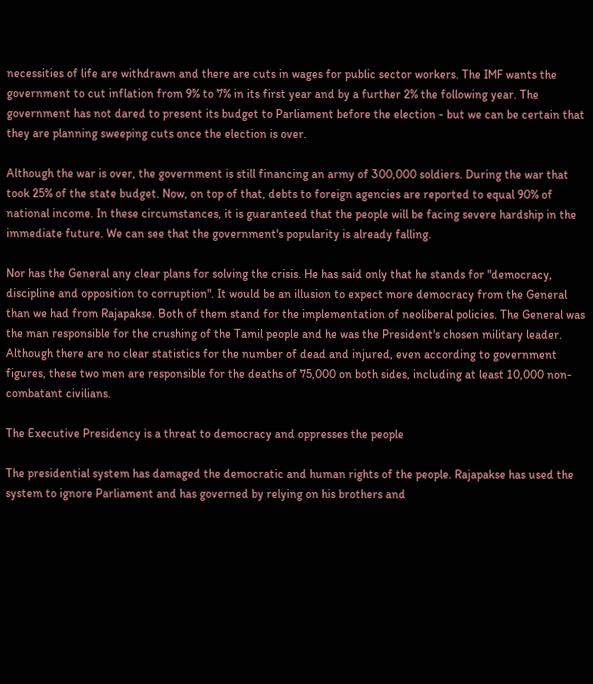necessities of life are withdrawn and there are cuts in wages for public sector workers. The IMF wants the government to cut inflation from 9% to 7% in its first year and by a further 2% the following year. The government has not dared to present its budget to Parliament before the election - but we can be certain that they are planning sweeping cuts once the election is over.

Although the war is over, the government is still financing an army of 300,000 soldiers. During the war that took 25% of the state budget. Now, on top of that, debts to foreign agencies are reported to equal 90% of national income. In these circumstances, it is guaranteed that the people will be facing severe hardship in the immediate future. We can see that the government's popularity is already falling.

Nor has the General any clear plans for solving the crisis. He has said only that he stands for "democracy, discipline and opposition to corruption". It would be an illusion to expect more democracy from the General than we had from Rajapakse. Both of them stand for the implementation of neoliberal policies. The General was the man responsible for the crushing of the Tamil people and he was the President's chosen military leader. Although there are no clear statistics for the number of dead and injured, even according to government figures, these two men are responsible for the deaths of 75,000 on both sides, including at least 10,000 non-combatant civilians.

The Executive Presidency is a threat to democracy and oppresses the people

The presidential system has damaged the democratic and human rights of the people. Rajapakse has used the system to ignore Parliament and has governed by relying on his brothers and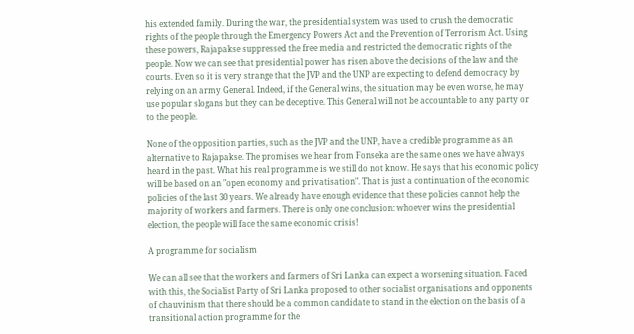his extended family. During the war, the presidential system was used to crush the democratic rights of the people through the Emergency Powers Act and the Prevention of Terrorism Act. Using these powers, Rajapakse suppressed the free media and restricted the democratic rights of the people. Now we can see that presidential power has risen above the decisions of the law and the courts. Even so it is very strange that the JVP and the UNP are expecting to defend democracy by relying on an army General. Indeed, if the General wins, the situation may be even worse, he may use popular slogans but they can be deceptive. This General will not be accountable to any party or to the people.

None of the opposition parties, such as the JVP and the UNP, have a credible programme as an alternative to Rajapakse. The promises we hear from Fonseka are the same ones we have always heard in the past. What his real programme is we still do not know. He says that his economic policy will be based on an "open economy and privatisation". That is just a continuation of the economic policies of the last 30 years. We already have enough evidence that these policies cannot help the majority of workers and farmers. There is only one conclusion: whoever wins the presidential election, the people will face the same economic crisis!

A programme for socialism

We can all see that the workers and farmers of Sri Lanka can expect a worsening situation. Faced with this, the Socialist Party of Sri Lanka proposed to other socialist organisations and opponents of chauvinism that there should be a common candidate to stand in the election on the basis of a transitional action programme for the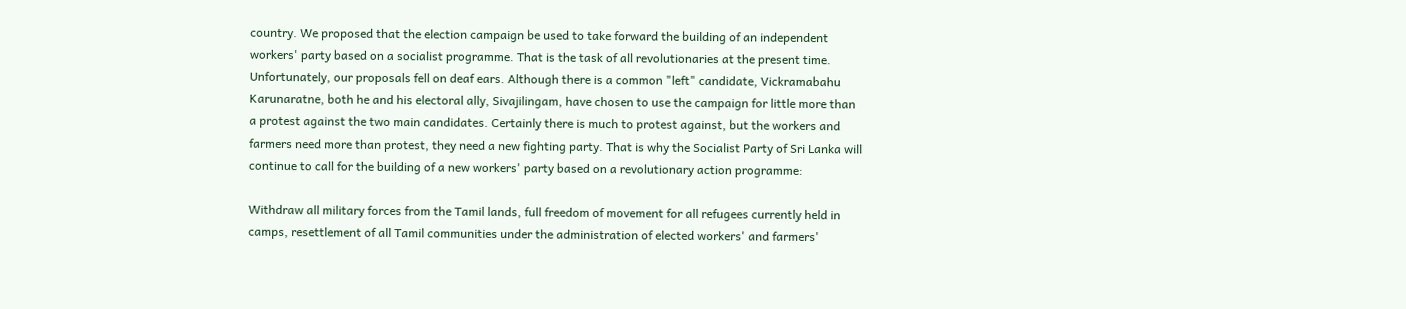country. We proposed that the election campaign be used to take forward the building of an independent workers' party based on a socialist programme. That is the task of all revolutionaries at the present time. Unfortunately, our proposals fell on deaf ears. Although there is a common "left" candidate, Vickramabahu Karunaratne, both he and his electoral ally, Sivajilingam, have chosen to use the campaign for little more than a protest against the two main candidates. Certainly there is much to protest against, but the workers and farmers need more than protest, they need a new fighting party. That is why the Socialist Party of Sri Lanka will continue to call for the building of a new workers' party based on a revolutionary action programme:

Withdraw all military forces from the Tamil lands, full freedom of movement for all refugees currently held in camps, resettlement of all Tamil communities under the administration of elected workers' and farmers'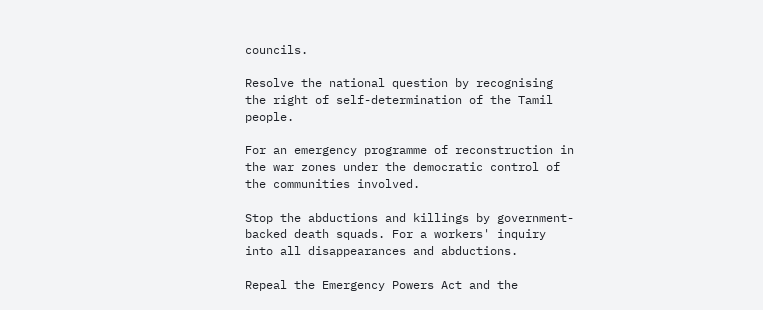councils.

Resolve the national question by recognising the right of self-determination of the Tamil people.

For an emergency programme of reconstruction in the war zones under the democratic control of the communities involved.

Stop the abductions and killings by government-backed death squads. For a workers' inquiry into all disappearances and abductions.

Repeal the Emergency Powers Act and the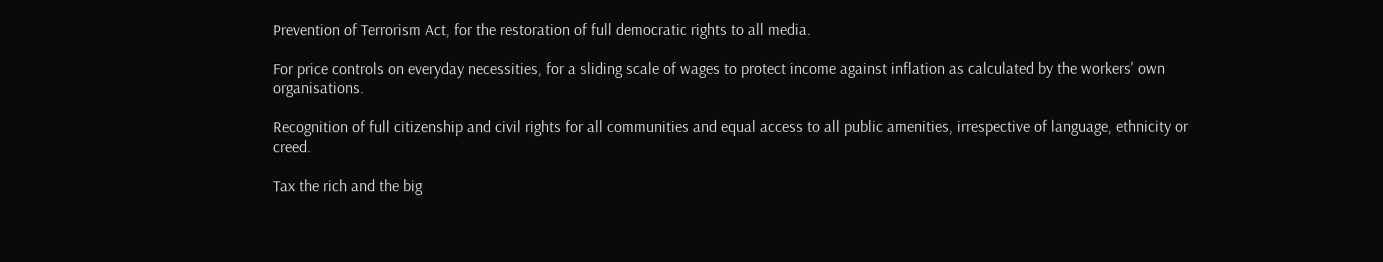Prevention of Terrorism Act, for the restoration of full democratic rights to all media.

For price controls on everyday necessities, for a sliding scale of wages to protect income against inflation as calculated by the workers' own organisations.

Recognition of full citizenship and civil rights for all communities and equal access to all public amenities, irrespective of language, ethnicity or creed.

Tax the rich and the big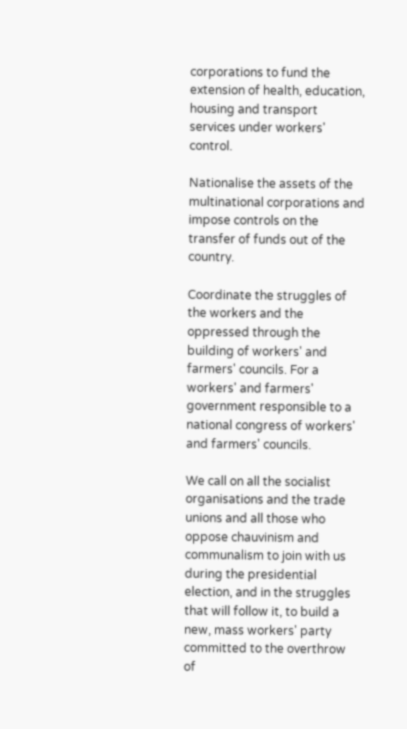corporations to fund the extension of health, education, housing and transport services under workers' control.

Nationalise the assets of the multinational corporations and impose controls on the transfer of funds out of the country.

Coordinate the struggles of the workers and the oppressed through the building of workers' and farmers' councils. For a workers' and farmers' government responsible to a national congress of workers' and farmers' councils.

We call on all the socialist organisations and the trade unions and all those who oppose chauvinism and communalism to join with us during the presidential election, and in the struggles that will follow it, to build a new, mass workers' party committed to the overthrow of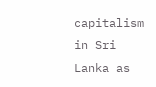capitalism in Sri Lanka as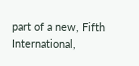part of a new, Fifth International,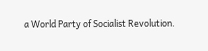a World Party of Socialist Revolution.